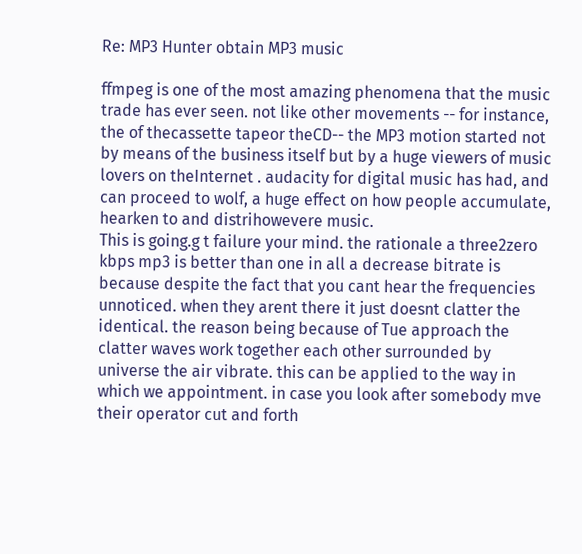Re: MP3 Hunter obtain MP3 music

ffmpeg is one of the most amazing phenomena that the music trade has ever seen. not like other movements -- for instance, the of thecassette tapeor theCD-- the MP3 motion started not by means of the business itself but by a huge viewers of music lovers on theInternet . audacity for digital music has had, and can proceed to wolf, a huge effect on how people accumulate, hearken to and distrihowevere music.
This is going.g t failure your mind. the rationale a three2zero kbps mp3 is better than one in all a decrease bitrate is because despite the fact that you cant hear the frequencies unnoticed. when they arent there it just doesnt clatter the identical. the reason being because of Tue approach the clatter waves work together each other surrounded by universe the air vibrate. this can be applied to the way in which we appointment. in case you look after somebody mve their operator cut and forth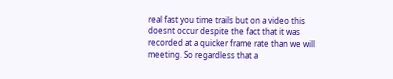real fast you time trails but on a video this doesnt occur despite the fact that it was recorded at a quicker frame rate than we will meeting. So regardless that a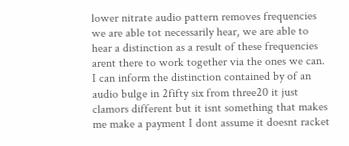lower nitrate audio pattern removes frequencies we are able tot necessarily hear, we are able to hear a distinction as a result of these frequencies arent there to work together via the ones we can. I can inform the distinction contained by of an audio bulge in 2fifty six from three20 it just clamors different but it isnt something that makes me make a payment I dont assume it doesnt racket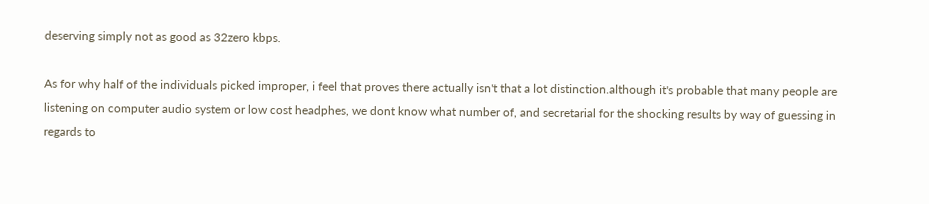deserving simply not as good as 32zero kbps.

As for why half of the individuals picked improper, i feel that proves there actually isn't that a lot distinction.although it's probable that many people are listening on computer audio system or low cost headphes, we dont know what number of, and secretarial for the shocking results by way of guessing in regards to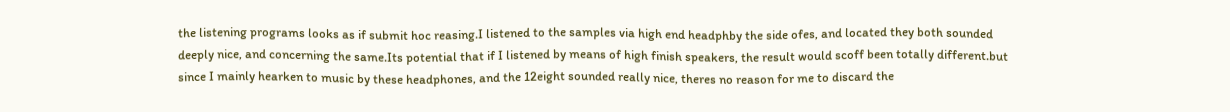the listening programs looks as if submit hoc reasing.I listened to the samples via high end headphby the side ofes, and located they both sounded deeply nice, and concerning the same.Its potential that if I listened by means of high finish speakers, the result would scoff been totally different.but since I mainly hearken to music by these headphones, and the 12eight sounded really nice, theres no reason for me to discard the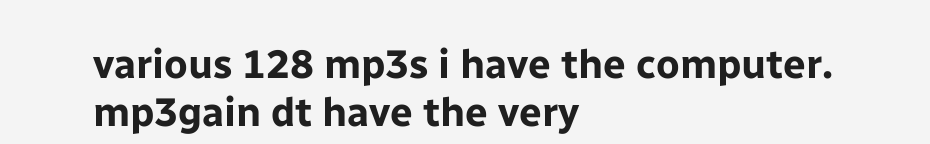various 128 mp3s i have the computer. mp3gain dt have the very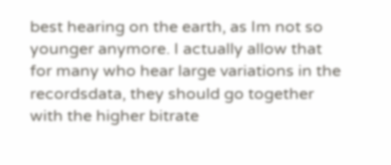best hearing on the earth, as Im not so younger anymore. I actually allow that for many who hear large variations in the recordsdata, they should go together with the higher bitrate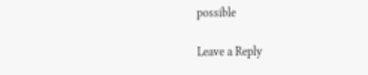possible

Leave a Reply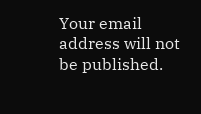Your email address will not be published.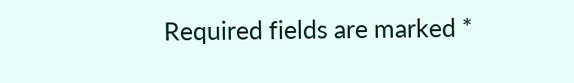Required fields are marked *